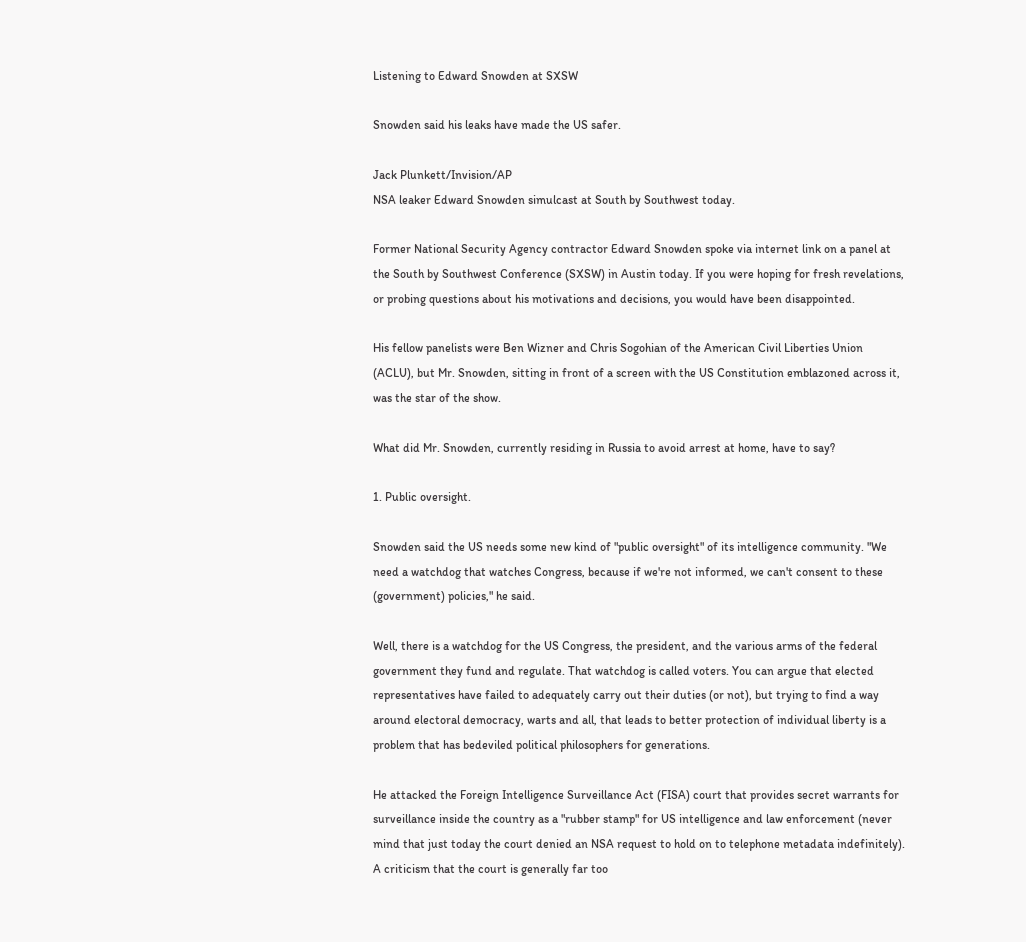Listening to Edward Snowden at SXSW

Snowden said his leaks have made the US safer.

Jack Plunkett/Invision/AP
NSA leaker Edward Snowden simulcast at South by Southwest today.

Former National Security Agency contractor Edward Snowden spoke via internet link on a panel at the South by Southwest Conference (SXSW) in Austin today. If you were hoping for fresh revelations, or probing questions about his motivations and decisions, you would have been disappointed.

His fellow panelists were Ben Wizner and Chris Sogohian of the American Civil Liberties Union (ACLU), but Mr. Snowden, sitting in front of a screen with the US Constitution emblazoned across it, was the star of the show.

What did Mr. Snowden, currently residing in Russia to avoid arrest at home, have to say?

1. Public oversight.

Snowden said the US needs some new kind of "public oversight" of its intelligence community. "We need a watchdog that watches Congress, because if we're not informed, we can't consent to these (government) policies," he said.

Well, there is a watchdog for the US Congress, the president, and the various arms of the federal government they fund and regulate. That watchdog is called voters. You can argue that elected representatives have failed to adequately carry out their duties (or not), but trying to find a way around electoral democracy, warts and all, that leads to better protection of individual liberty is a problem that has bedeviled political philosophers for generations.

He attacked the Foreign Intelligence Surveillance Act (FISA) court that provides secret warrants for surveillance inside the country as a "rubber stamp" for US intelligence and law enforcement (never mind that just today the court denied an NSA request to hold on to telephone metadata indefinitely). A criticism that the court is generally far too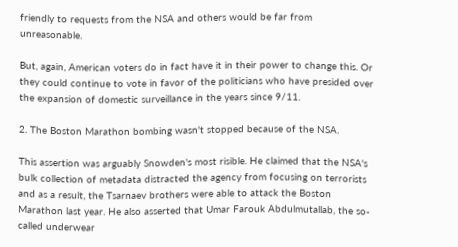friendly to requests from the NSA and others would be far from unreasonable.

But, again, American voters do in fact have it in their power to change this. Or they could continue to vote in favor of the politicians who have presided over the expansion of domestic surveillance in the years since 9/11.

2. The Boston Marathon bombing wasn't stopped because of the NSA.

This assertion was arguably Snowden's most risible. He claimed that the NSA's bulk collection of metadata distracted the agency from focusing on terrorists and as a result, the Tsarnaev brothers were able to attack the Boston Marathon last year. He also asserted that Umar Farouk Abdulmutallab, the so-called underwear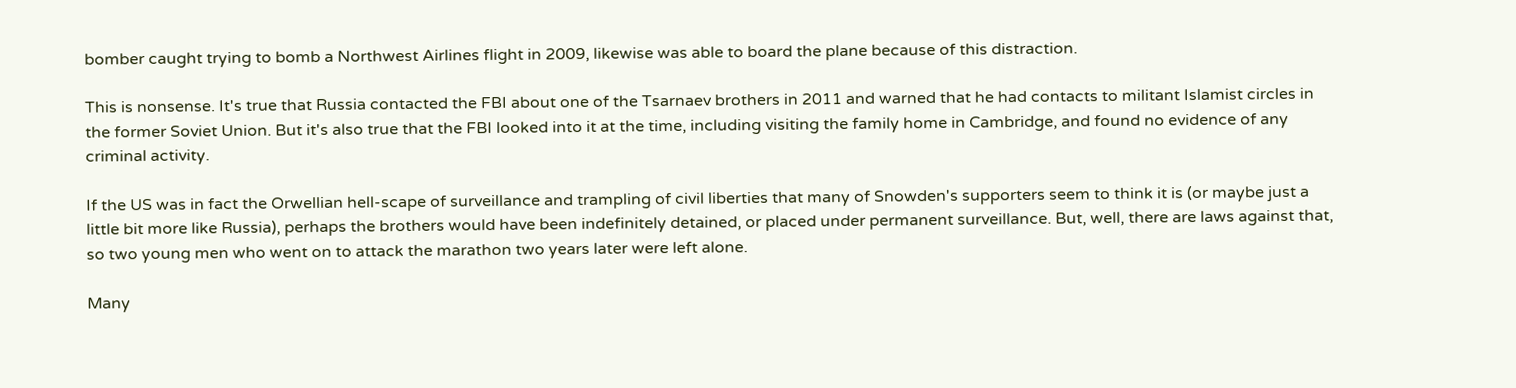bomber caught trying to bomb a Northwest Airlines flight in 2009, likewise was able to board the plane because of this distraction.

This is nonsense. It's true that Russia contacted the FBI about one of the Tsarnaev brothers in 2011 and warned that he had contacts to militant Islamist circles in the former Soviet Union. But it's also true that the FBI looked into it at the time, including visiting the family home in Cambridge, and found no evidence of any criminal activity.

If the US was in fact the Orwellian hell-scape of surveillance and trampling of civil liberties that many of Snowden's supporters seem to think it is (or maybe just a little bit more like Russia), perhaps the brothers would have been indefinitely detained, or placed under permanent surveillance. But, well, there are laws against that, so two young men who went on to attack the marathon two years later were left alone.

Many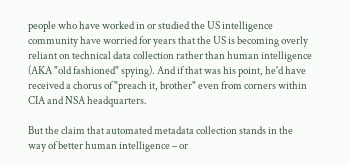people who have worked in or studied the US intelligence community have worried for years that the US is becoming overly reliant on technical data collection rather than human intelligence (AKA "old fashioned" spying). And if that was his point, he'd have received a chorus of "preach it, brother" even from corners within CIA and NSA headquarters.

But the claim that automated metadata collection stands in the way of better human intelligence – or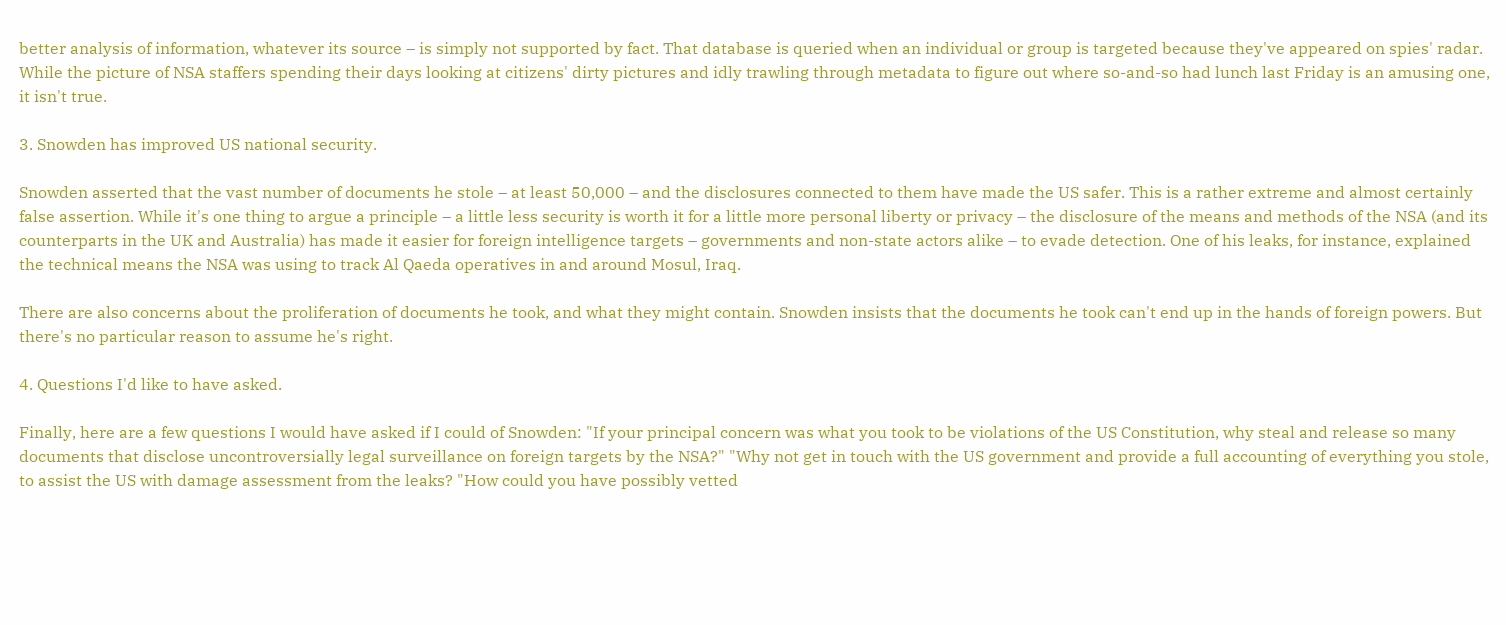better analysis of information, whatever its source – is simply not supported by fact. That database is queried when an individual or group is targeted because they've appeared on spies' radar. While the picture of NSA staffers spending their days looking at citizens' dirty pictures and idly trawling through metadata to figure out where so-and-so had lunch last Friday is an amusing one, it isn't true.

3. Snowden has improved US national security.

Snowden asserted that the vast number of documents he stole – at least 50,000 – and the disclosures connected to them have made the US safer. This is a rather extreme and almost certainly false assertion. While it's one thing to argue a principle – a little less security is worth it for a little more personal liberty or privacy – the disclosure of the means and methods of the NSA (and its counterparts in the UK and Australia) has made it easier for foreign intelligence targets – governments and non-state actors alike – to evade detection. One of his leaks, for instance, explained the technical means the NSA was using to track Al Qaeda operatives in and around Mosul, Iraq.

There are also concerns about the proliferation of documents he took, and what they might contain. Snowden insists that the documents he took can't end up in the hands of foreign powers. But there's no particular reason to assume he's right.

4. Questions I'd like to have asked.

Finally, here are a few questions I would have asked if I could of Snowden: "If your principal concern was what you took to be violations of the US Constitution, why steal and release so many documents that disclose uncontroversially legal surveillance on foreign targets by the NSA?" "Why not get in touch with the US government and provide a full accounting of everything you stole, to assist the US with damage assessment from the leaks? "How could you have possibly vetted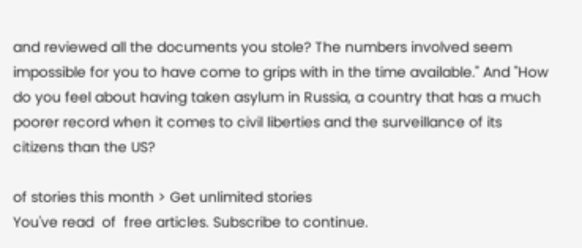and reviewed all the documents you stole? The numbers involved seem impossible for you to have come to grips with in the time available." And "How do you feel about having taken asylum in Russia, a country that has a much poorer record when it comes to civil liberties and the surveillance of its citizens than the US?

of stories this month > Get unlimited stories
You've read  of  free articles. Subscribe to continue.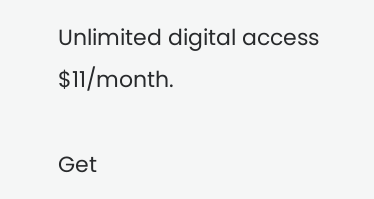Unlimited digital access $11/month.

Get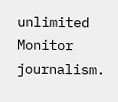unlimited Monitor journalism.